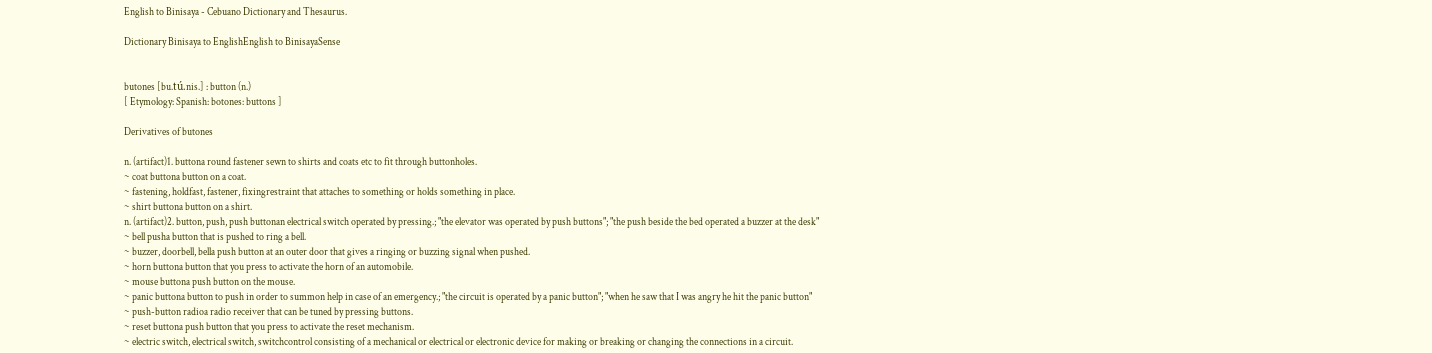English to Binisaya - Cebuano Dictionary and Thesaurus.

Dictionary Binisaya to EnglishEnglish to BinisayaSense


butones [bu.tú.nis.] : button (n.)
[ Etymology: Spanish: botones: buttons ]

Derivatives of butones

n. (artifact)1. buttona round fastener sewn to shirts and coats etc to fit through buttonholes.
~ coat buttona button on a coat.
~ fastening, holdfast, fastener, fixingrestraint that attaches to something or holds something in place.
~ shirt buttona button on a shirt.
n. (artifact)2. button, push, push buttonan electrical switch operated by pressing.; "the elevator was operated by push buttons"; "the push beside the bed operated a buzzer at the desk"
~ bell pusha button that is pushed to ring a bell.
~ buzzer, doorbell, bella push button at an outer door that gives a ringing or buzzing signal when pushed.
~ horn buttona button that you press to activate the horn of an automobile.
~ mouse buttona push button on the mouse.
~ panic buttona button to push in order to summon help in case of an emergency.; "the circuit is operated by a panic button"; "when he saw that I was angry he hit the panic button"
~ push-button radioa radio receiver that can be tuned by pressing buttons.
~ reset buttona push button that you press to activate the reset mechanism.
~ electric switch, electrical switch, switchcontrol consisting of a mechanical or electrical or electronic device for making or breaking or changing the connections in a circuit.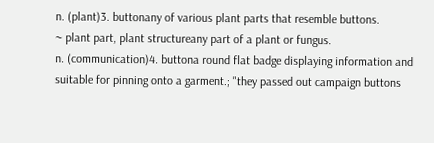n. (plant)3. buttonany of various plant parts that resemble buttons.
~ plant part, plant structureany part of a plant or fungus.
n. (communication)4. buttona round flat badge displaying information and suitable for pinning onto a garment.; "they passed out campaign buttons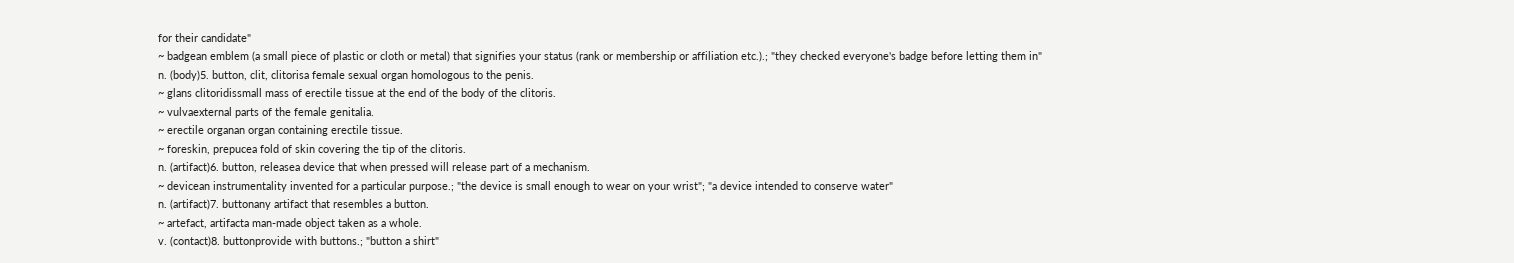for their candidate"
~ badgean emblem (a small piece of plastic or cloth or metal) that signifies your status (rank or membership or affiliation etc.).; "they checked everyone's badge before letting them in"
n. (body)5. button, clit, clitorisa female sexual organ homologous to the penis.
~ glans clitoridissmall mass of erectile tissue at the end of the body of the clitoris.
~ vulvaexternal parts of the female genitalia.
~ erectile organan organ containing erectile tissue.
~ foreskin, prepucea fold of skin covering the tip of the clitoris.
n. (artifact)6. button, releasea device that when pressed will release part of a mechanism.
~ devicean instrumentality invented for a particular purpose.; "the device is small enough to wear on your wrist"; "a device intended to conserve water"
n. (artifact)7. buttonany artifact that resembles a button.
~ artefact, artifacta man-made object taken as a whole.
v. (contact)8. buttonprovide with buttons.; "button a shirt"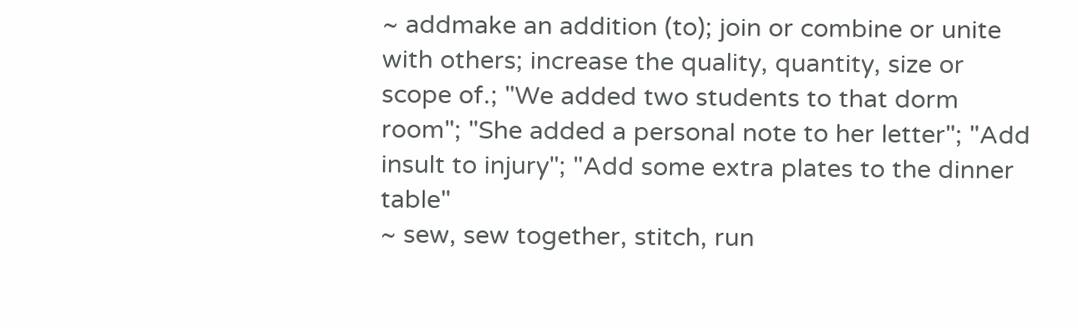~ addmake an addition (to); join or combine or unite with others; increase the quality, quantity, size or scope of.; "We added two students to that dorm room"; "She added a personal note to her letter"; "Add insult to injury"; "Add some extra plates to the dinner table"
~ sew, sew together, stitch, run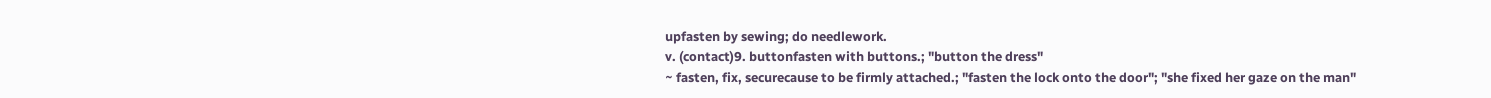upfasten by sewing; do needlework.
v. (contact)9. buttonfasten with buttons.; "button the dress"
~ fasten, fix, securecause to be firmly attached.; "fasten the lock onto the door"; "she fixed her gaze on the man"